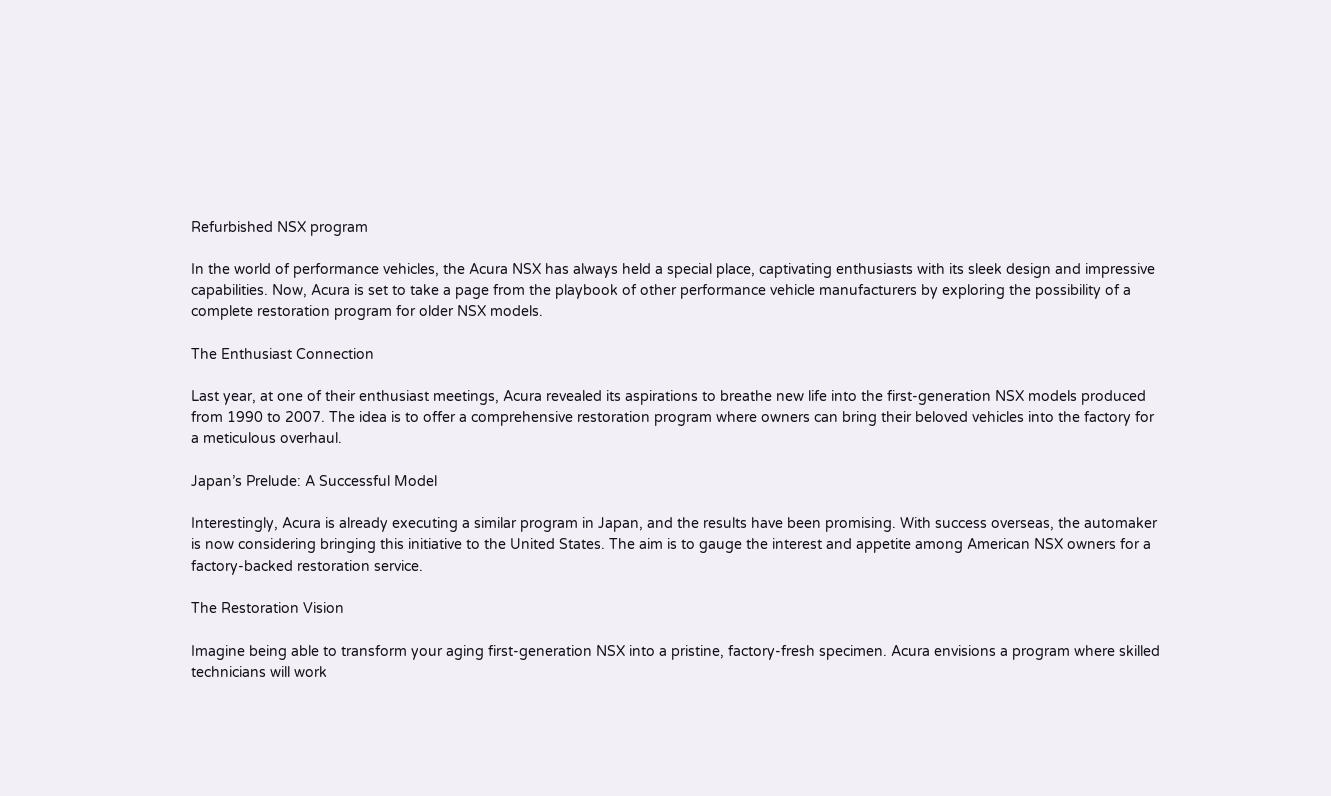Refurbished NSX program

In the world of performance vehicles, the Acura NSX has always held a special place, captivating enthusiasts with its sleek design and impressive capabilities. Now, Acura is set to take a page from the playbook of other performance vehicle manufacturers by exploring the possibility of a complete restoration program for older NSX models.

The Enthusiast Connection

Last year, at one of their enthusiast meetings, Acura revealed its aspirations to breathe new life into the first-generation NSX models produced from 1990 to 2007. The idea is to offer a comprehensive restoration program where owners can bring their beloved vehicles into the factory for a meticulous overhaul.

Japan’s Prelude: A Successful Model

Interestingly, Acura is already executing a similar program in Japan, and the results have been promising. With success overseas, the automaker is now considering bringing this initiative to the United States. The aim is to gauge the interest and appetite among American NSX owners for a factory-backed restoration service.

The Restoration Vision

Imagine being able to transform your aging first-generation NSX into a pristine, factory-fresh specimen. Acura envisions a program where skilled technicians will work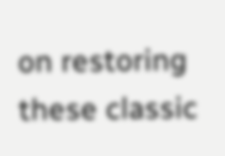on restoring these classic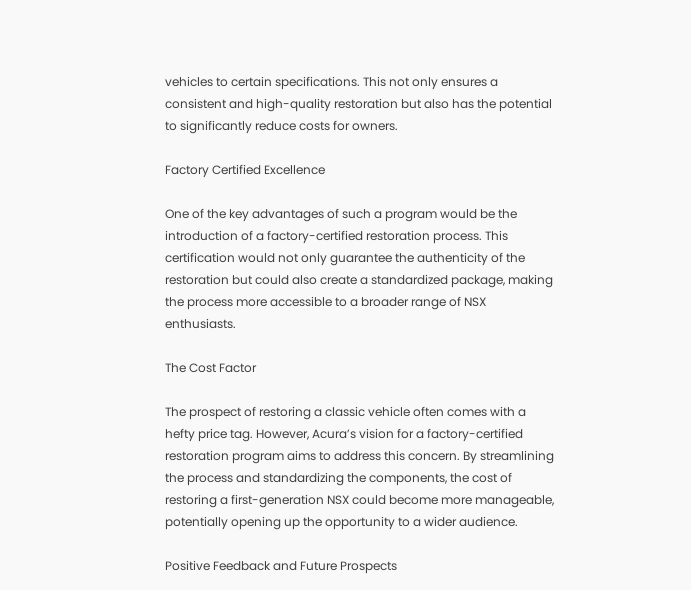vehicles to certain specifications. This not only ensures a consistent and high-quality restoration but also has the potential to significantly reduce costs for owners.

Factory Certified Excellence

One of the key advantages of such a program would be the introduction of a factory-certified restoration process. This certification would not only guarantee the authenticity of the restoration but could also create a standardized package, making the process more accessible to a broader range of NSX enthusiasts.

The Cost Factor

The prospect of restoring a classic vehicle often comes with a hefty price tag. However, Acura’s vision for a factory-certified restoration program aims to address this concern. By streamlining the process and standardizing the components, the cost of restoring a first-generation NSX could become more manageable, potentially opening up the opportunity to a wider audience.

Positive Feedback and Future Prospects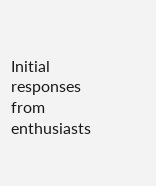Initial responses from enthusiasts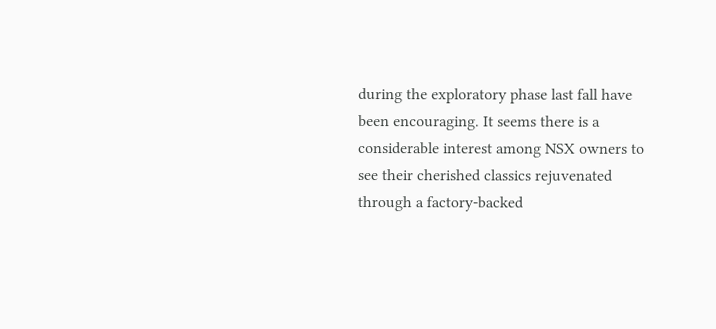during the exploratory phase last fall have been encouraging. It seems there is a considerable interest among NSX owners to see their cherished classics rejuvenated through a factory-backed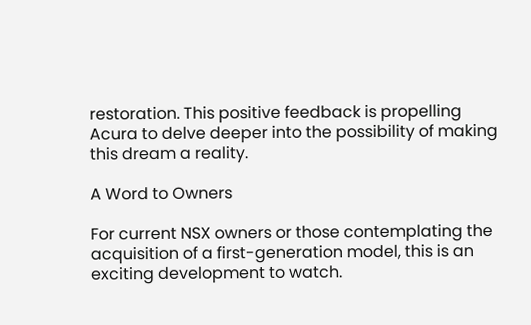restoration. This positive feedback is propelling Acura to delve deeper into the possibility of making this dream a reality.

A Word to Owners

For current NSX owners or those contemplating the acquisition of a first-generation model, this is an exciting development to watch.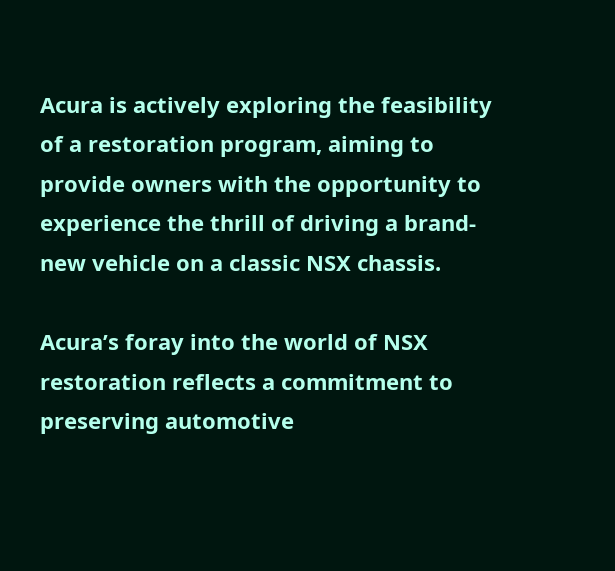Acura is actively exploring the feasibility of a restoration program, aiming to provide owners with the opportunity to experience the thrill of driving a brand-new vehicle on a classic NSX chassis.

Acura’s foray into the world of NSX restoration reflects a commitment to preserving automotive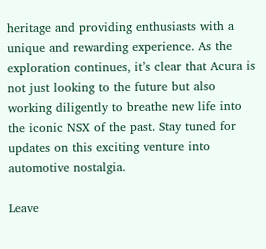heritage and providing enthusiasts with a unique and rewarding experience. As the exploration continues, it’s clear that Acura is not just looking to the future but also working diligently to breathe new life into the iconic NSX of the past. Stay tuned for updates on this exciting venture into automotive nostalgia.

Leave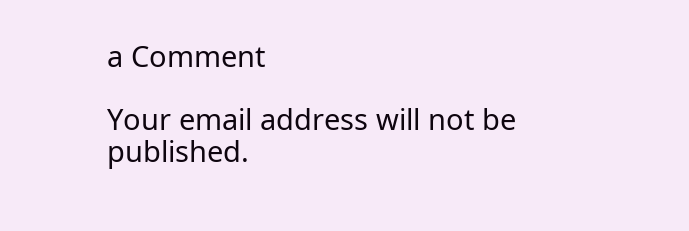a Comment

Your email address will not be published.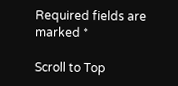Required fields are marked *

Scroll to Top